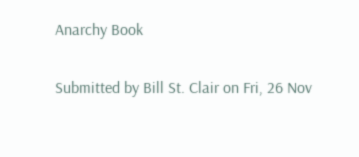Anarchy Book

Submitted by Bill St. Clair on Fri, 26 Nov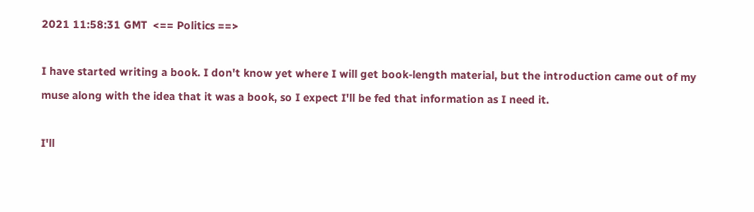2021 11:58:31 GMT  <== Politics ==>

I have started writing a book. I don't know yet where I will get book-length material, but the introduction came out of my muse along with the idea that it was a book, so I expect I'll be fed that information as I need it.

I'll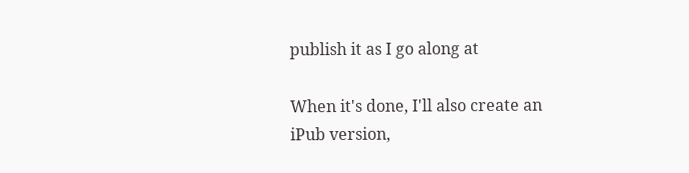publish it as I go along at

When it's done, I'll also create an iPub version,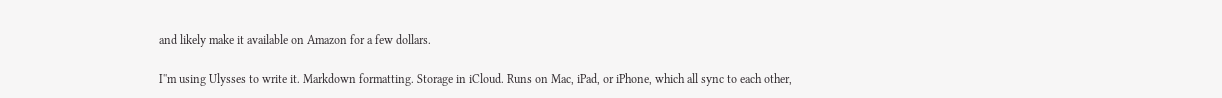and likely make it available on Amazon for a few dollars.

I''m using Ulysses to write it. Markdown formatting. Storage in iCloud. Runs on Mac, iPad, or iPhone, which all sync to each other,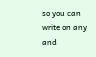so you can write on any and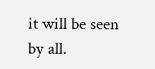it will be seen by all.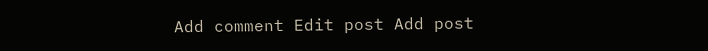Add comment Edit post Add post